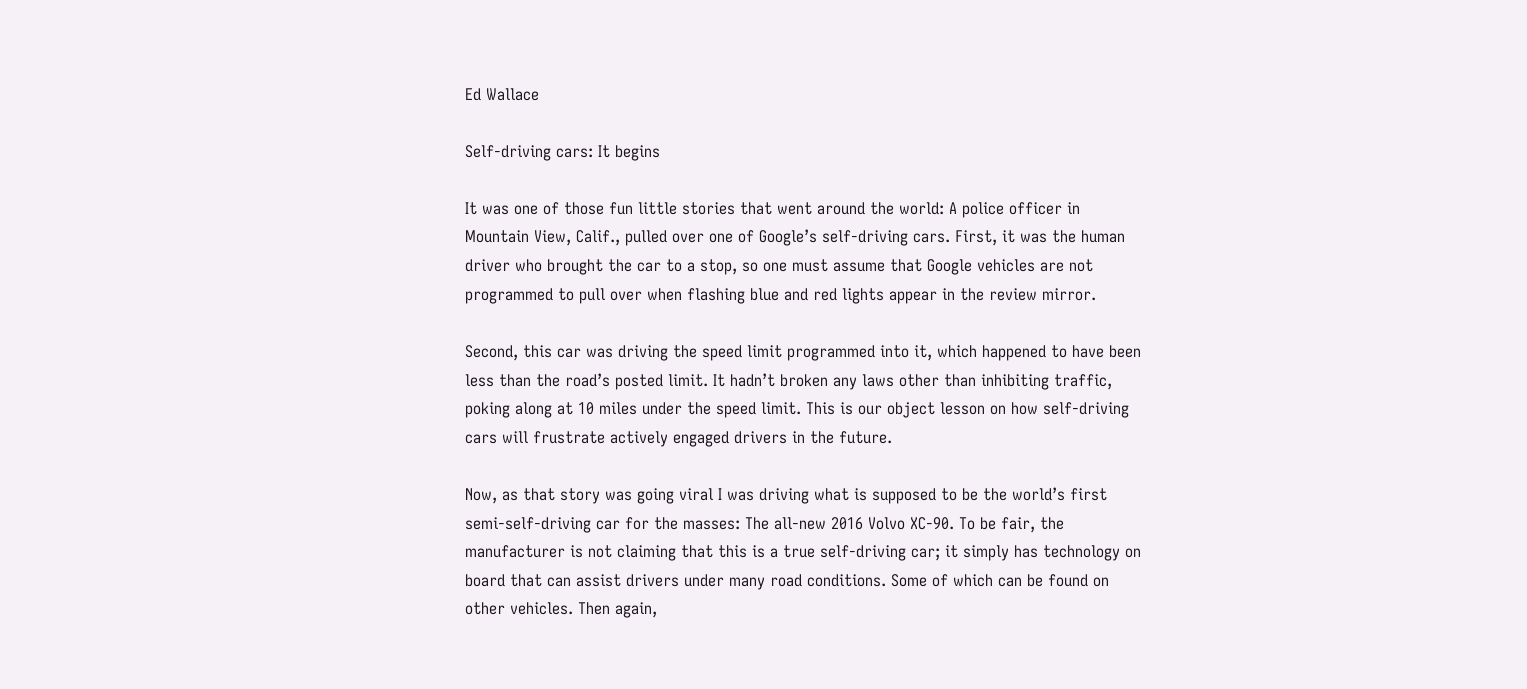Ed Wallace

Self-driving cars: It begins

It was one of those fun little stories that went around the world: A police officer in Mountain View, Calif., pulled over one of Google’s self-driving cars. First, it was the human driver who brought the car to a stop, so one must assume that Google vehicles are not programmed to pull over when flashing blue and red lights appear in the review mirror.

Second, this car was driving the speed limit programmed into it, which happened to have been less than the road’s posted limit. It hadn’t broken any laws other than inhibiting traffic, poking along at 10 miles under the speed limit. This is our object lesson on how self-driving cars will frustrate actively engaged drivers in the future.

Now, as that story was going viral I was driving what is supposed to be the world’s first semi-self-driving car for the masses: The all-new 2016 Volvo XC-90. To be fair, the manufacturer is not claiming that this is a true self-driving car; it simply has technology on board that can assist drivers under many road conditions. Some of which can be found on other vehicles. Then again,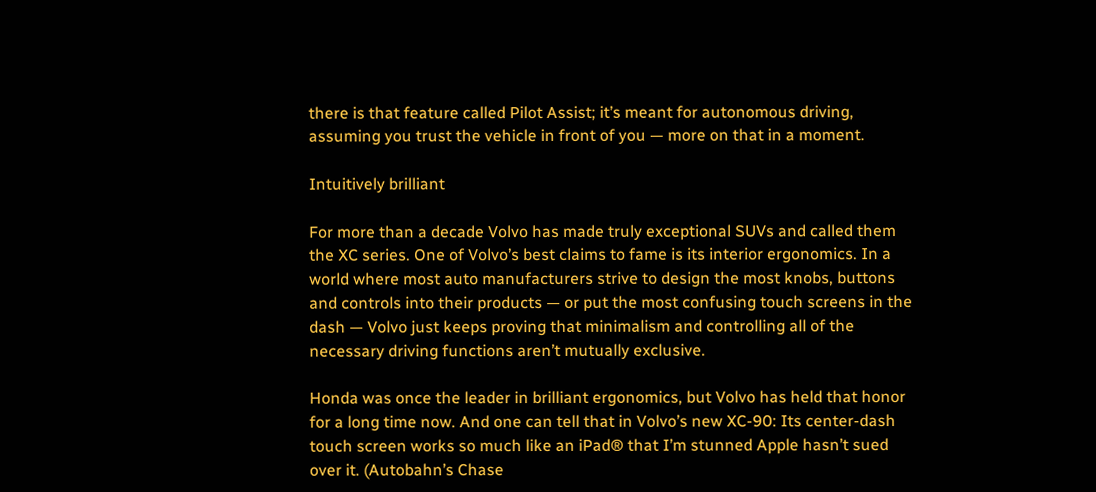there is that feature called Pilot Assist; it’s meant for autonomous driving, assuming you trust the vehicle in front of you — more on that in a moment.

Intuitively brilliant

For more than a decade Volvo has made truly exceptional SUVs and called them the XC series. One of Volvo’s best claims to fame is its interior ergonomics. In a world where most auto manufacturers strive to design the most knobs, buttons and controls into their products — or put the most confusing touch screens in the dash — Volvo just keeps proving that minimalism and controlling all of the necessary driving functions aren’t mutually exclusive.

Honda was once the leader in brilliant ergonomics, but Volvo has held that honor for a long time now. And one can tell that in Volvo’s new XC-90: Its center-dash touch screen works so much like an iPad® that I’m stunned Apple hasn’t sued over it. (Autobahn’s Chase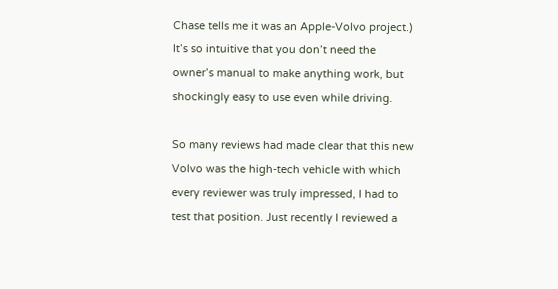Chase tells me it was an Apple-Volvo project.) It’s so intuitive that you don’t need the owner’s manual to make anything work, but shockingly easy to use even while driving.

So many reviews had made clear that this new Volvo was the high-tech vehicle with which every reviewer was truly impressed, I had to test that position. Just recently I reviewed a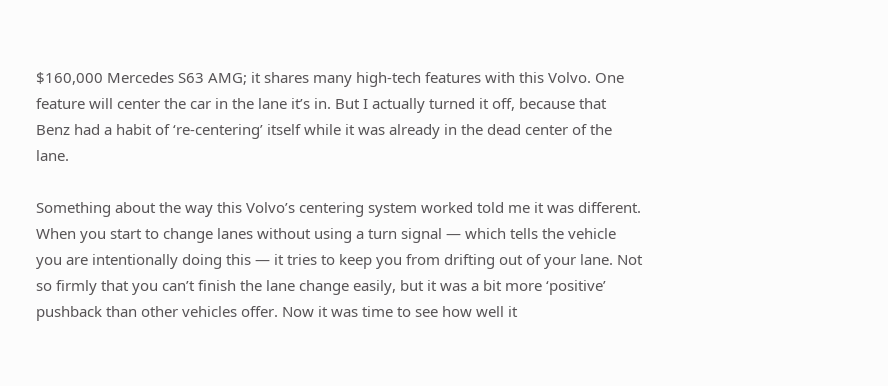$160,000 Mercedes S63 AMG; it shares many high-tech features with this Volvo. One feature will center the car in the lane it’s in. But I actually turned it off, because that Benz had a habit of ‘re-centering’ itself while it was already in the dead center of the lane.

Something about the way this Volvo’s centering system worked told me it was different. When you start to change lanes without using a turn signal — which tells the vehicle you are intentionally doing this — it tries to keep you from drifting out of your lane. Not so firmly that you can’t finish the lane change easily, but it was a bit more ‘positive’ pushback than other vehicles offer. Now it was time to see how well it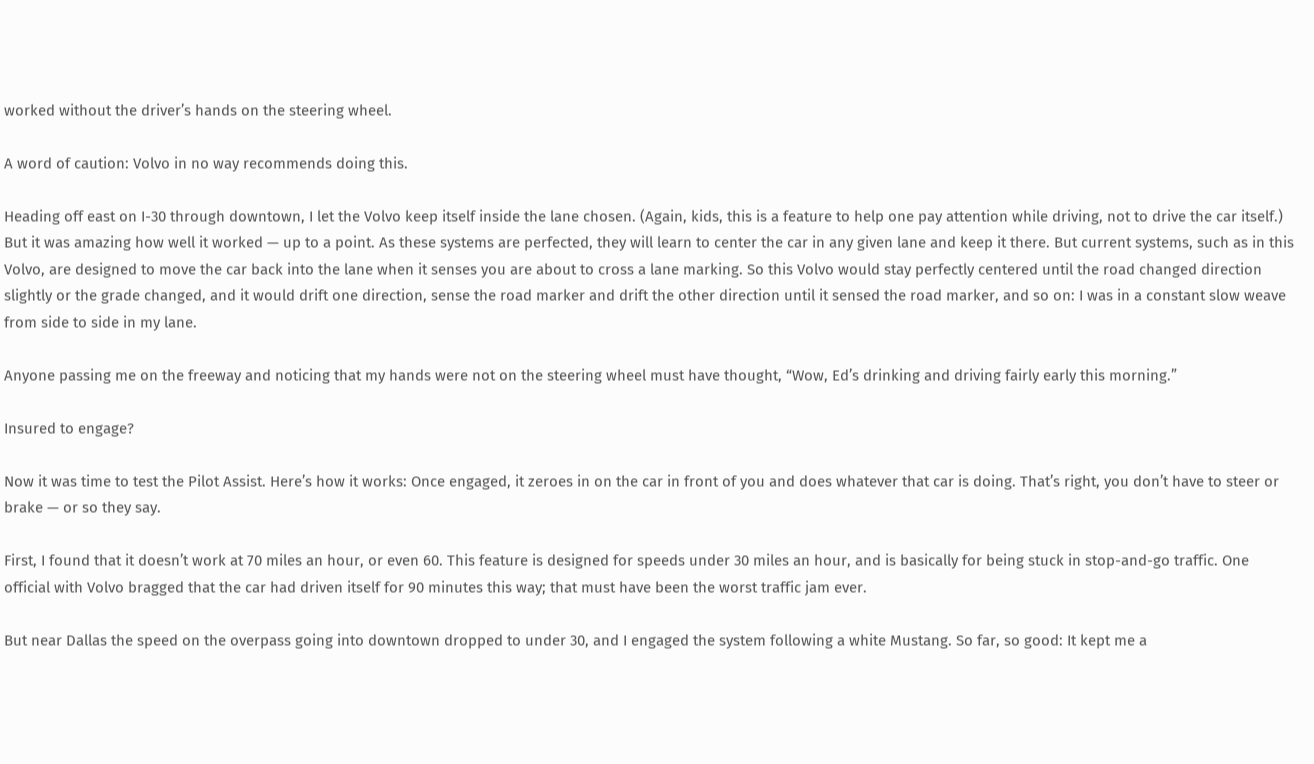worked without the driver’s hands on the steering wheel.

A word of caution: Volvo in no way recommends doing this.

Heading off east on I-30 through downtown, I let the Volvo keep itself inside the lane chosen. (Again, kids, this is a feature to help one pay attention while driving, not to drive the car itself.) But it was amazing how well it worked — up to a point. As these systems are perfected, they will learn to center the car in any given lane and keep it there. But current systems, such as in this Volvo, are designed to move the car back into the lane when it senses you are about to cross a lane marking. So this Volvo would stay perfectly centered until the road changed direction slightly or the grade changed, and it would drift one direction, sense the road marker and drift the other direction until it sensed the road marker, and so on: I was in a constant slow weave from side to side in my lane.

Anyone passing me on the freeway and noticing that my hands were not on the steering wheel must have thought, “Wow, Ed’s drinking and driving fairly early this morning.”

Insured to engage?

Now it was time to test the Pilot Assist. Here’s how it works: Once engaged, it zeroes in on the car in front of you and does whatever that car is doing. That’s right, you don’t have to steer or brake — or so they say.

First, I found that it doesn’t work at 70 miles an hour, or even 60. This feature is designed for speeds under 30 miles an hour, and is basically for being stuck in stop-and-go traffic. One official with Volvo bragged that the car had driven itself for 90 minutes this way; that must have been the worst traffic jam ever.

But near Dallas the speed on the overpass going into downtown dropped to under 30, and I engaged the system following a white Mustang. So far, so good: It kept me a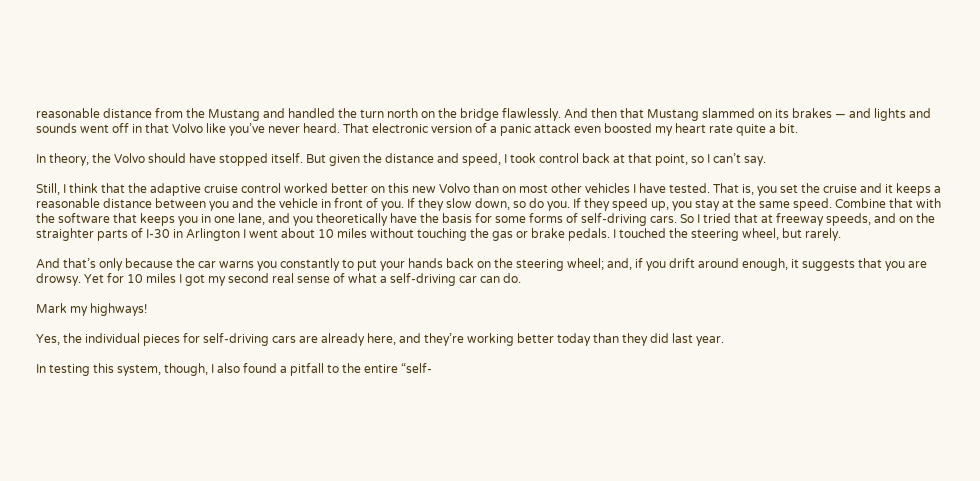reasonable distance from the Mustang and handled the turn north on the bridge flawlessly. And then that Mustang slammed on its brakes — and lights and sounds went off in that Volvo like you’ve never heard. That electronic version of a panic attack even boosted my heart rate quite a bit.

In theory, the Volvo should have stopped itself. But given the distance and speed, I took control back at that point, so I can’t say.

Still, I think that the adaptive cruise control worked better on this new Volvo than on most other vehicles I have tested. That is, you set the cruise and it keeps a reasonable distance between you and the vehicle in front of you. If they slow down, so do you. If they speed up, you stay at the same speed. Combine that with the software that keeps you in one lane, and you theoretically have the basis for some forms of self-driving cars. So I tried that at freeway speeds, and on the straighter parts of I-30 in Arlington I went about 10 miles without touching the gas or brake pedals. I touched the steering wheel, but rarely.

And that’s only because the car warns you constantly to put your hands back on the steering wheel; and, if you drift around enough, it suggests that you are drowsy. Yet for 10 miles I got my second real sense of what a self-driving car can do.

Mark my highways!

Yes, the individual pieces for self-driving cars are already here, and they’re working better today than they did last year.

In testing this system, though, I also found a pitfall to the entire “self-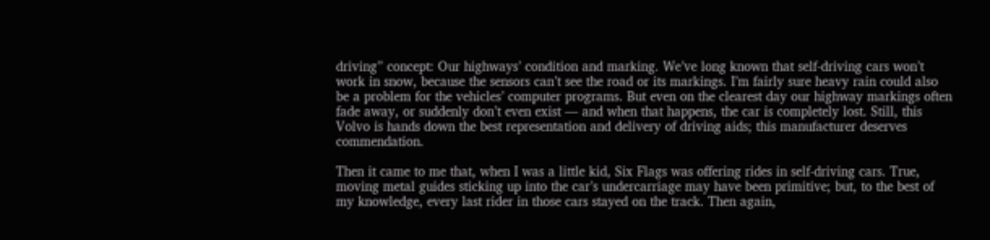driving” concept: Our highways’ condition and marking. We’ve long known that self-driving cars won’t work in snow, because the sensors can’t see the road or its markings. I’m fairly sure heavy rain could also be a problem for the vehicles’ computer programs. But even on the clearest day our highway markings often fade away, or suddenly don’t even exist — and when that happens, the car is completely lost. Still, this Volvo is hands down the best representation and delivery of driving aids; this manufacturer deserves commendation.

Then it came to me that, when I was a little kid, Six Flags was offering rides in self-driving cars. True, moving metal guides sticking up into the car’s undercarriage may have been primitive; but, to the best of my knowledge, every last rider in those cars stayed on the track. Then again,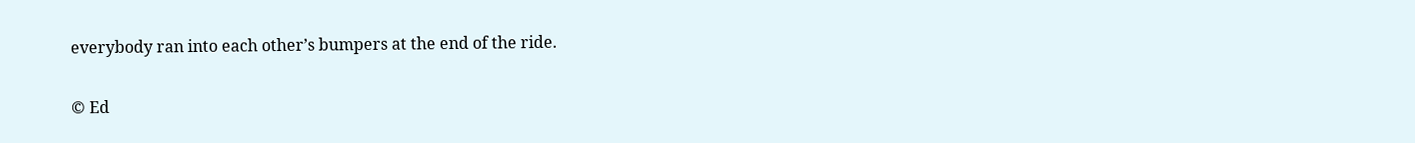everybody ran into each other’s bumpers at the end of the ride.

© Ed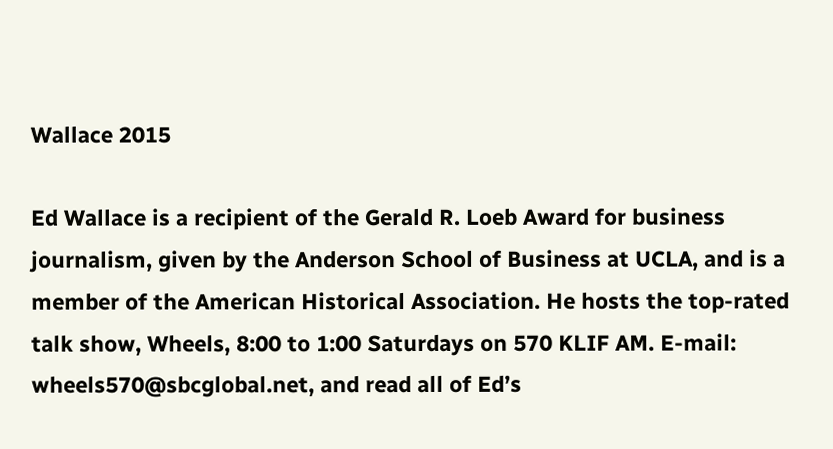Wallace 2015

Ed Wallace is a recipient of the Gerald R. Loeb Award for business journalism, given by the Anderson School of Business at UCLA, and is a member of the American Historical Association. He hosts the top-rated talk show, Wheels, 8:00 to 1:00 Saturdays on 570 KLIF AM. E-mail: wheels570@sbcglobal.net, and read all of Ed’s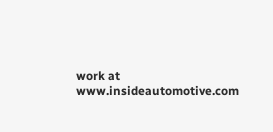work at www.insideautomotive.com